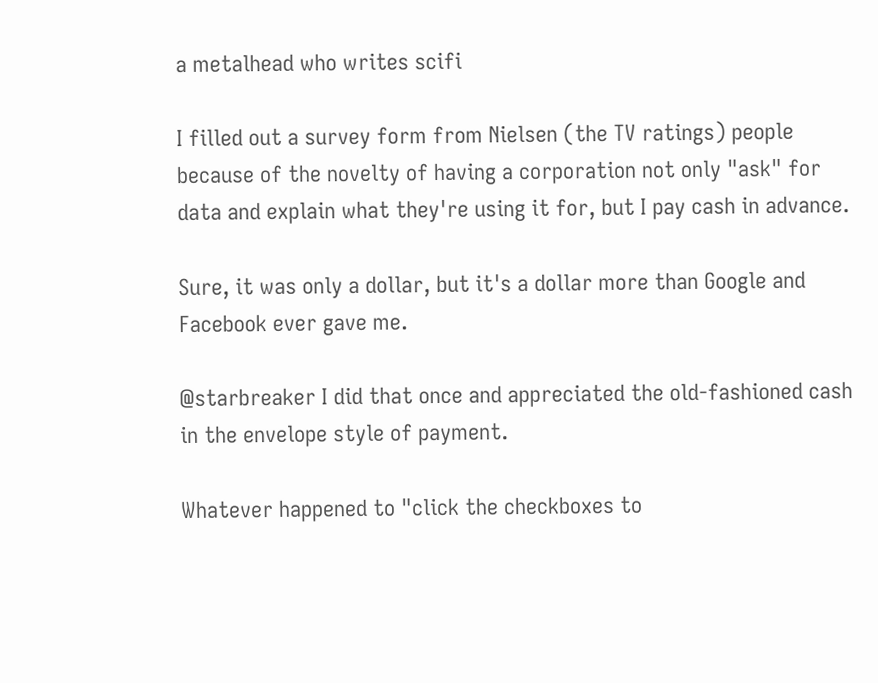a metalhead who writes scifi

I filled out a survey form from Nielsen (the TV ratings) people because of the novelty of having a corporation not only "ask" for data and explain what they're using it for, but I pay cash in advance.

Sure, it was only a dollar, but it's a dollar more than Google and Facebook ever gave me.

@starbreaker I did that once and appreciated the old-fashioned cash in the envelope style of payment.

Whatever happened to "click the checkboxes to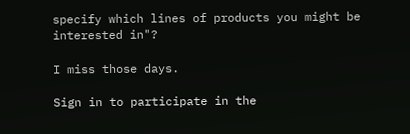specify which lines of products you might be interested in"?

I miss those days.

Sign in to participate in the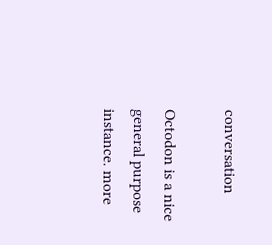conversation

Octodon is a nice general purpose instance. more